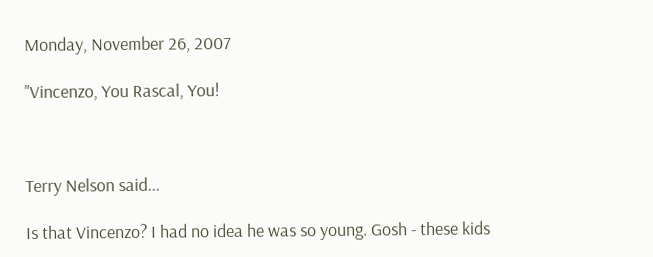Monday, November 26, 2007

"Vincenzo, You Rascal, You!



Terry Nelson said...

Is that Vincenzo? I had no idea he was so young. Gosh - these kids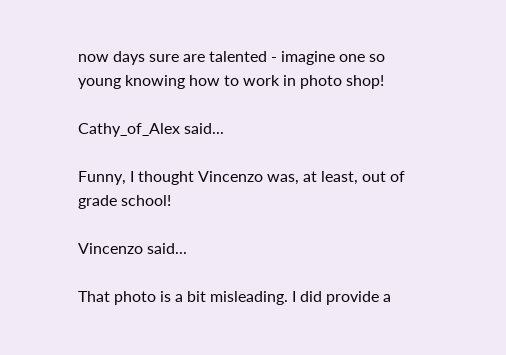now days sure are talented - imagine one so young knowing how to work in photo shop!

Cathy_of_Alex said...

Funny, I thought Vincenzo was, at least, out of grade school!

Vincenzo said...

That photo is a bit misleading. I did provide a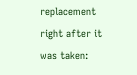replacement right after it was taken: